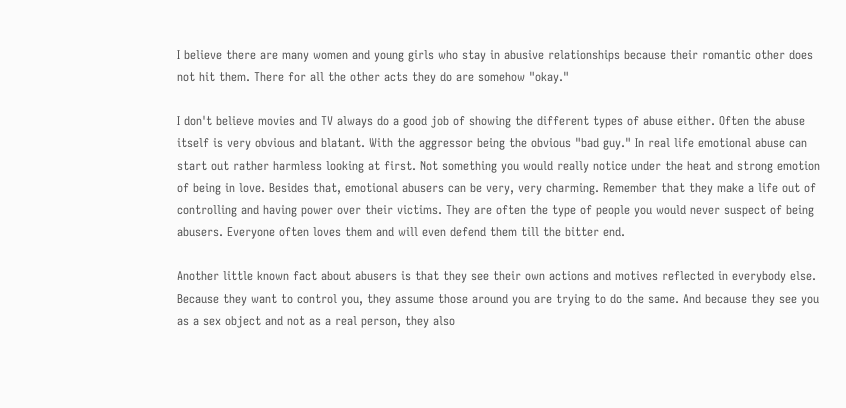I believe there are many women and young girls who stay in abusive relationships because their romantic other does not hit them. There for all the other acts they do are somehow "okay."

I don't believe movies and TV always do a good job of showing the different types of abuse either. Often the abuse itself is very obvious and blatant. With the aggressor being the obvious "bad guy." In real life emotional abuse can start out rather harmless looking at first. Not something you would really notice under the heat and strong emotion of being in love. Besides that, emotional abusers can be very, very charming. Remember that they make a life out of controlling and having power over their victims. They are often the type of people you would never suspect of being abusers. Everyone often loves them and will even defend them till the bitter end.

Another little known fact about abusers is that they see their own actions and motives reflected in everybody else. Because they want to control you, they assume those around you are trying to do the same. And because they see you as a sex object and not as a real person, they also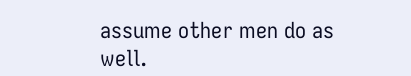assume other men do as well.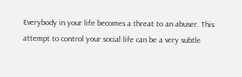Everybody in your life becomes a threat to an abuser. This attempt to control your social life can be a very subtle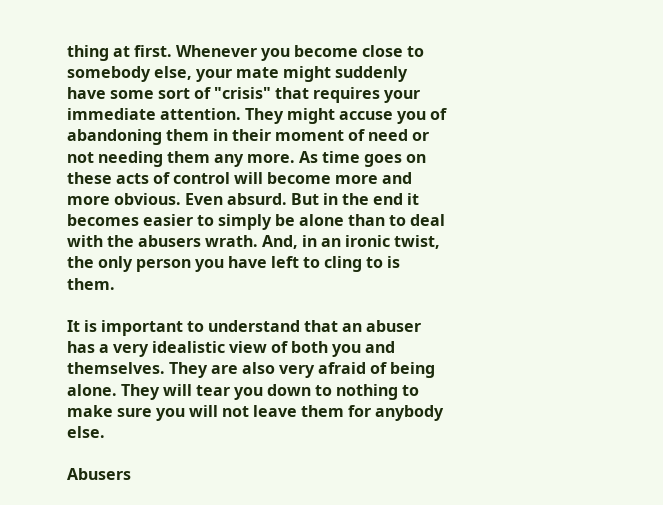thing at first. Whenever you become close to somebody else, your mate might suddenly have some sort of "crisis" that requires your immediate attention. They might accuse you of abandoning them in their moment of need or not needing them any more. As time goes on these acts of control will become more and more obvious. Even absurd. But in the end it becomes easier to simply be alone than to deal with the abusers wrath. And, in an ironic twist, the only person you have left to cling to is them.

It is important to understand that an abuser has a very idealistic view of both you and themselves. They are also very afraid of being alone. They will tear you down to nothing to make sure you will not leave them for anybody else.

Abusers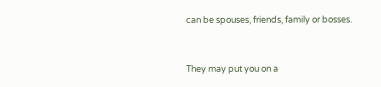can be spouses, friends, family or bosses.


They may put you on a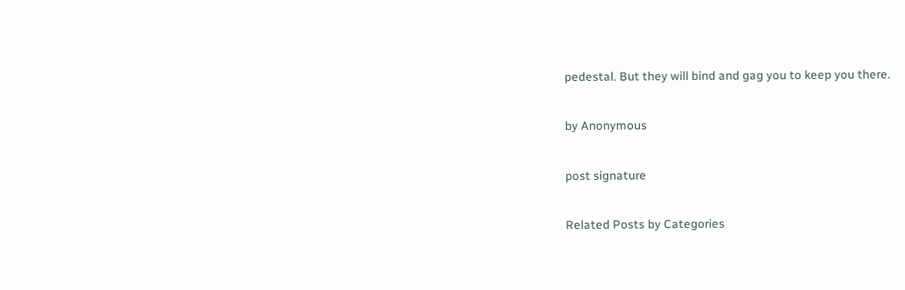pedestal. But they will bind and gag you to keep you there.

by Anonymous

post signature

Related Posts by Categories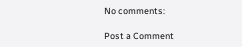No comments:

Post a Comment